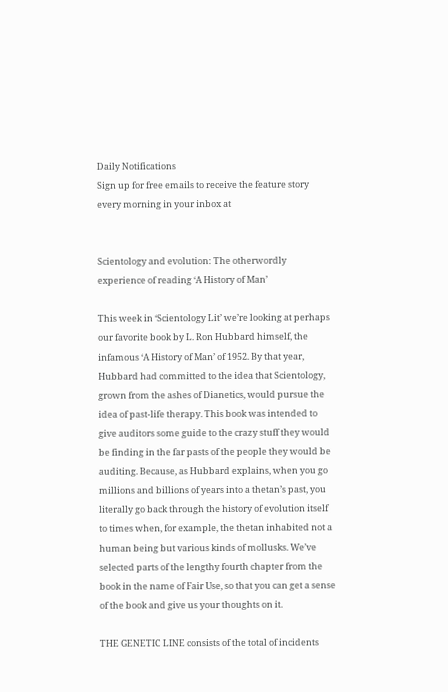Daily Notifications
Sign up for free emails to receive the feature story every morning in your inbox at


Scientology and evolution: The otherwordly experience of reading ‘A History of Man’

This week in ‘Scientology Lit’ we’re looking at perhaps our favorite book by L. Ron Hubbard himself, the infamous ‘A History of Man’ of 1952. By that year, Hubbard had committed to the idea that Scientology, grown from the ashes of Dianetics, would pursue the idea of past-life therapy. This book was intended to give auditors some guide to the crazy stuff they would be finding in the far pasts of the people they would be auditing. Because, as Hubbard explains, when you go millions and billions of years into a thetan’s past, you literally go back through the history of evolution itself to times when, for example, the thetan inhabited not a human being but various kinds of mollusks. We’ve selected parts of the lengthy fourth chapter from the book in the name of Fair Use, so that you can get a sense of the book and give us your thoughts on it.

THE GENETIC LINE consists of the total of incidents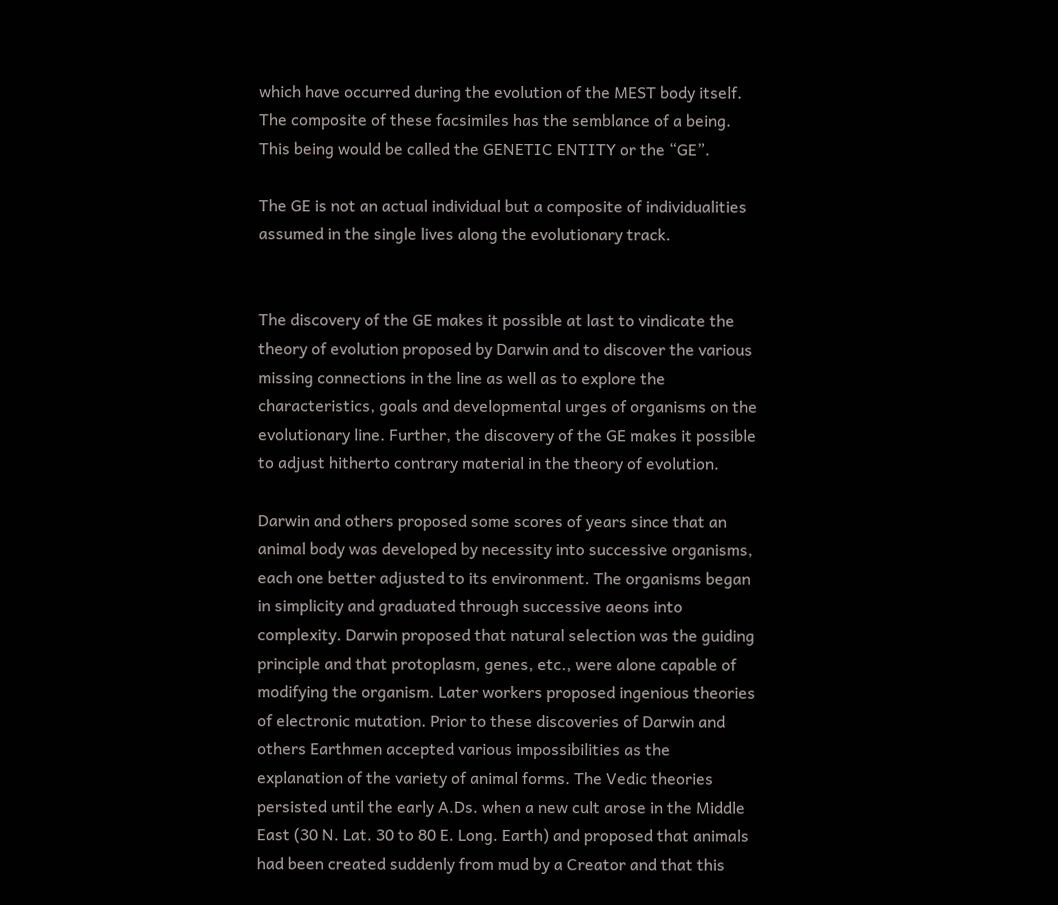which have occurred during the evolution of the MEST body itself. The composite of these facsimiles has the semblance of a being. This being would be called the GENETIC ENTITY or the “GE”.

The GE is not an actual individual but a composite of individualities assumed in the single lives along the evolutionary track.


The discovery of the GE makes it possible at last to vindicate the theory of evolution proposed by Darwin and to discover the various missing connections in the line as well as to explore the characteristics, goals and developmental urges of organisms on the evolutionary line. Further, the discovery of the GE makes it possible to adjust hitherto contrary material in the theory of evolution.

Darwin and others proposed some scores of years since that an animal body was developed by necessity into successive organisms, each one better adjusted to its environment. The organisms began in simplicity and graduated through successive aeons into complexity. Darwin proposed that natural selection was the guiding principle and that protoplasm, genes, etc., were alone capable of modifying the organism. Later workers proposed ingenious theories of electronic mutation. Prior to these discoveries of Darwin and others Earthmen accepted various impossibilities as the explanation of the variety of animal forms. The Vedic theories persisted until the early A.Ds. when a new cult arose in the Middle East (30 N. Lat. 30 to 80 E. Long. Earth) and proposed that animals had been created suddenly from mud by a Creator and that this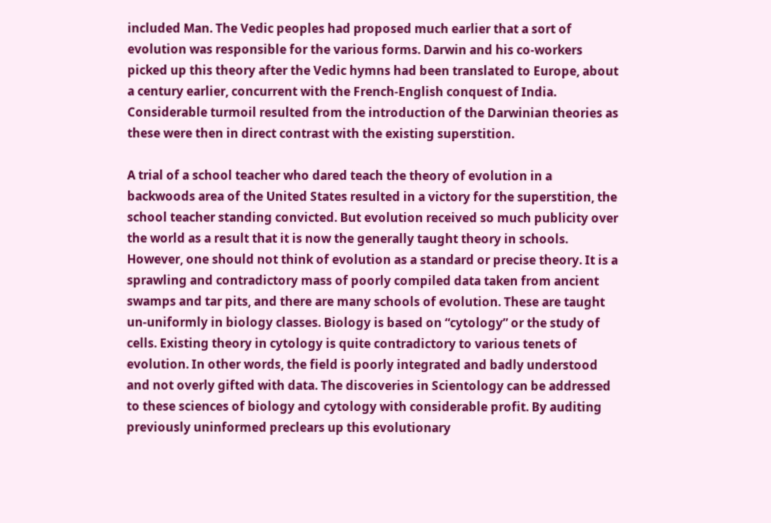included Man. The Vedic peoples had proposed much earlier that a sort of evolution was responsible for the various forms. Darwin and his co-workers picked up this theory after the Vedic hymns had been translated to Europe, about a century earlier, concurrent with the French-English conquest of India. Considerable turmoil resulted from the introduction of the Darwinian theories as these were then in direct contrast with the existing superstition.

A trial of a school teacher who dared teach the theory of evolution in a backwoods area of the United States resulted in a victory for the superstition, the school teacher standing convicted. But evolution received so much publicity over the world as a result that it is now the generally taught theory in schools. However, one should not think of evolution as a standard or precise theory. It is a sprawling and contradictory mass of poorly compiled data taken from ancient swamps and tar pits, and there are many schools of evolution. These are taught un-uniformly in biology classes. Biology is based on “cytology” or the study of cells. Existing theory in cytology is quite contradictory to various tenets of evolution. In other words, the field is poorly integrated and badly understood and not overly gifted with data. The discoveries in Scientology can be addressed to these sciences of biology and cytology with considerable profit. By auditing previously uninformed preclears up this evolutionary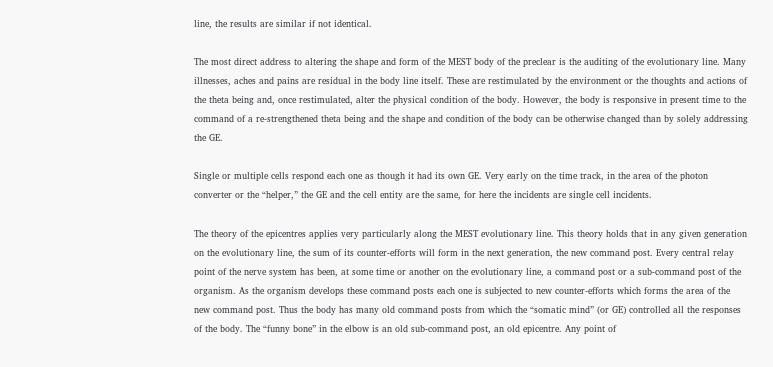line, the results are similar if not identical.

The most direct address to altering the shape and form of the MEST body of the preclear is the auditing of the evolutionary line. Many illnesses, aches and pains are residual in the body line itself. These are restimulated by the environment or the thoughts and actions of the theta being and, once restimulated, alter the physical condition of the body. However, the body is responsive in present time to the command of a re-strengthened theta being and the shape and condition of the body can be otherwise changed than by solely addressing the GE.

Single or multiple cells respond each one as though it had its own GE. Very early on the time track, in the area of the photon converter or the “helper,” the GE and the cell entity are the same, for here the incidents are single cell incidents.

The theory of the epicentres applies very particularly along the MEST evolutionary line. This theory holds that in any given generation on the evolutionary line, the sum of its counter-efforts will form in the next generation, the new command post. Every central relay point of the nerve system has been, at some time or another on the evolutionary line, a command post or a sub-command post of the organism. As the organism develops these command posts each one is subjected to new counter-efforts which forms the area of the new command post. Thus the body has many old command posts from which the “somatic mind” (or GE) controlled all the responses of the body. The “funny bone” in the elbow is an old sub-command post, an old epicentre. Any point of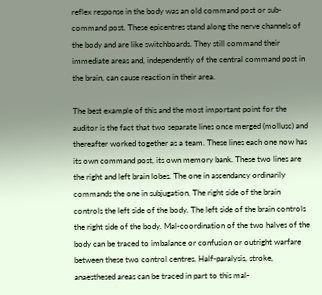reflex response in the body was an old command post or sub-command post. These epicentres stand along the nerve channels of the body and are like switchboards. They still command their immediate areas and, independently of the central command post in the brain, can cause reaction in their area.

The best example of this and the most important point for the auditor is the fact that two separate lines once merged (mollusc) and thereafter worked together as a team. These lines each one now has its own command post, its own memory bank. These two lines are the right and left brain lobes. The one in ascendancy ordinarily commands the one in subjugation. The right side of the brain controls the left side of the body. The left side of the brain controls the right side of the body. Mal-coordination of the two halves of the body can be traced to imbalance or confusion or outright warfare between these two control centres. Half-paralysis, stroke, anaesthesed areas can be traced in part to this mal-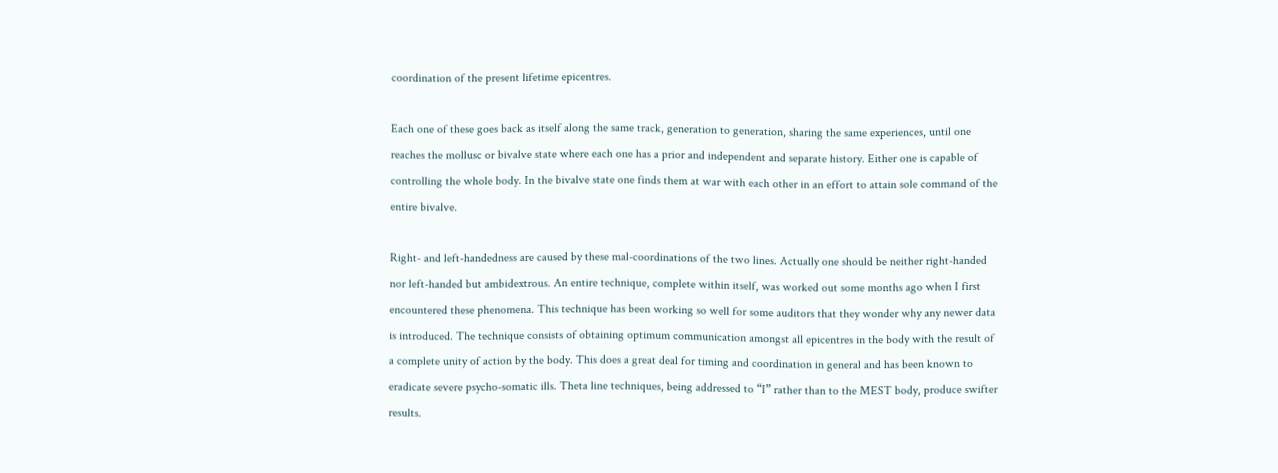coordination of the present lifetime epicentres.

Each one of these goes back as itself along the same track, generation to generation, sharing the same experiences, until one reaches the mollusc or bivalve state where each one has a prior and independent and separate history. Either one is capable of controlling the whole body. In the bivalve state one finds them at war with each other in an effort to attain sole command of the entire bivalve.

Right- and left-handedness are caused by these mal-coordinations of the two lines. Actually one should be neither right-handed nor left-handed but ambidextrous. An entire technique, complete within itself, was worked out some months ago when I first encountered these phenomena. This technique has been working so well for some auditors that they wonder why any newer data is introduced. The technique consists of obtaining optimum communication amongst all epicentres in the body with the result of a complete unity of action by the body. This does a great deal for timing and coordination in general and has been known to eradicate severe psycho-somatic ills. Theta line techniques, being addressed to “I” rather than to the MEST body, produce swifter results.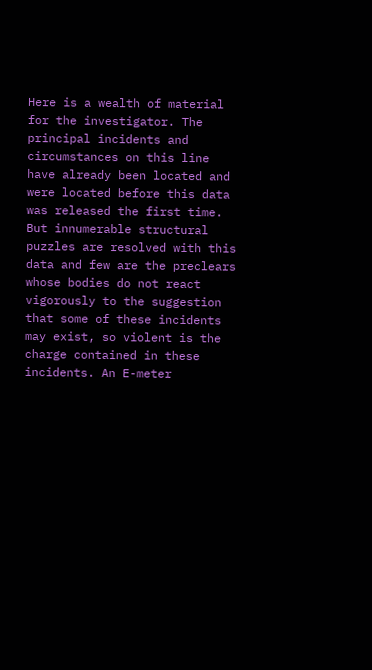Here is a wealth of material for the investigator. The principal incidents and circumstances on this line have already been located and were located before this data was released the first time. But innumerable structural puzzles are resolved with this data and few are the preclears whose bodies do not react vigorously to the suggestion that some of these incidents may exist, so violent is the charge contained in these incidents. An E-meter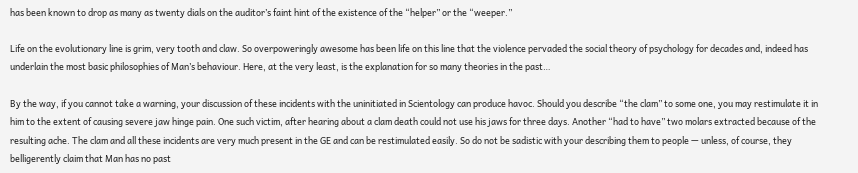has been known to drop as many as twenty dials on the auditor’s faint hint of the existence of the “helper” or the “weeper.”

Life on the evolutionary line is grim, very tooth and claw. So overpoweringly awesome has been life on this line that the violence pervaded the social theory of psychology for decades and, indeed has underlain the most basic philosophies of Man’s behaviour. Here, at the very least, is the explanation for so many theories in the past…

By the way, if you cannot take a warning, your discussion of these incidents with the uninitiated in Scientology can produce havoc. Should you describe “the clam” to some one, you may restimulate it in him to the extent of causing severe jaw hinge pain. One such victim, after hearing about a clam death could not use his jaws for three days. Another “had to have” two molars extracted because of the resulting ache. The clam and all these incidents are very much present in the GE and can be restimulated easily. So do not be sadistic with your describing them to people — unless, of course, they belligerently claim that Man has no past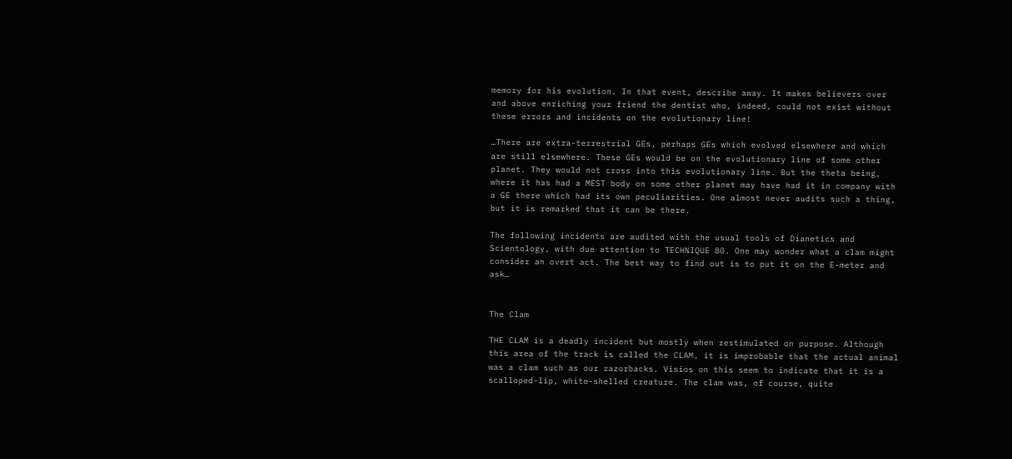memory for his evolution. In that event, describe away. It makes believers over and above enriching your friend the dentist who, indeed, could not exist without these errors and incidents on the evolutionary line!

…There are extra-terrestrial GEs, perhaps GEs which evolved elsewhere and which are still elsewhere. These GEs would be on the evolutionary line of some other planet. They would not cross into this evolutionary line. But the theta being, where it has had a MEST body on some other planet may have had it in company with a GE there which had its own peculiarities. One almost never audits such a thing, but it is remarked that it can be there.

The following incidents are audited with the usual tools of Dianetics and Scientology, with due attention to TECHNIQUE 80. One may wonder what a clam might consider an overt act. The best way to find out is to put it on the E-meter and ask…


The Clam

THE CLAM is a deadly incident but mostly when restimulated on purpose. Although this area of the track is called the CLAM, it is improbable that the actual animal was a clam such as our razorbacks. Visios on this seem to indicate that it is a scalloped-lip, white-shelled creature. The clam was, of course, quite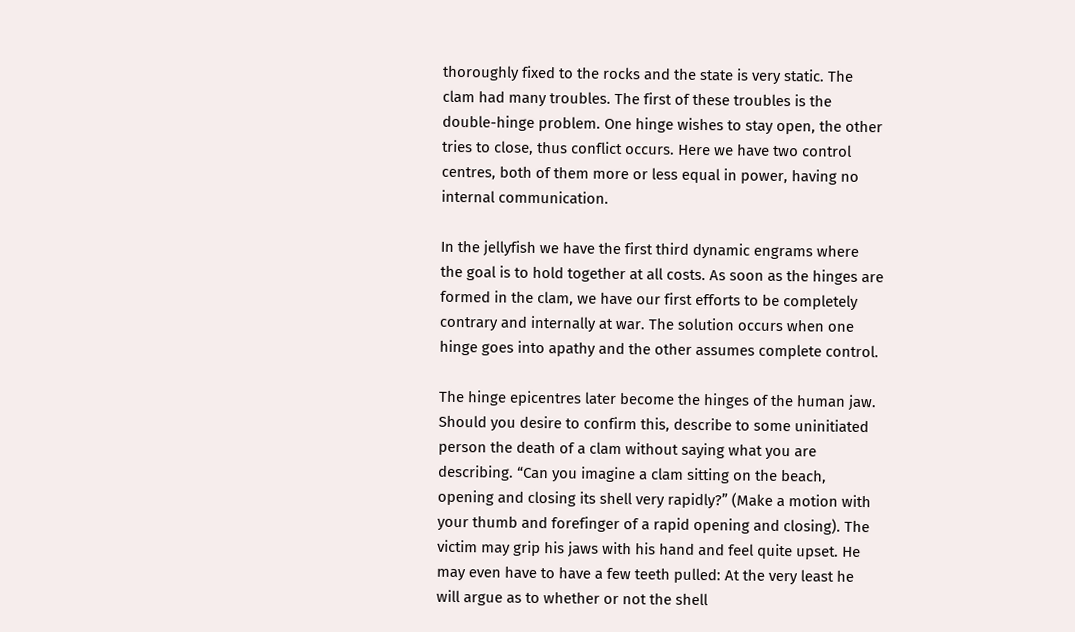thoroughly fixed to the rocks and the state is very static. The clam had many troubles. The first of these troubles is the double-hinge problem. One hinge wishes to stay open, the other tries to close, thus conflict occurs. Here we have two control centres, both of them more or less equal in power, having no internal communication.

In the jellyfish we have the first third dynamic engrams where the goal is to hold together at all costs. As soon as the hinges are formed in the clam, we have our first efforts to be completely contrary and internally at war. The solution occurs when one hinge goes into apathy and the other assumes complete control.

The hinge epicentres later become the hinges of the human jaw. Should you desire to confirm this, describe to some uninitiated person the death of a clam without saying what you are describing. “Can you imagine a clam sitting on the beach, opening and closing its shell very rapidly?” (Make a motion with your thumb and forefinger of a rapid opening and closing). The victim may grip his jaws with his hand and feel quite upset. He may even have to have a few teeth pulled: At the very least he will argue as to whether or not the shell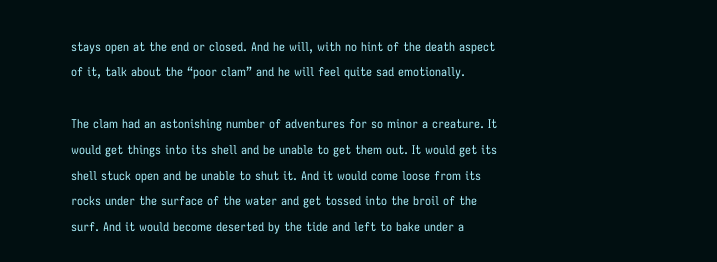stays open at the end or closed. And he will, with no hint of the death aspect of it, talk about the “poor clam” and he will feel quite sad emotionally.

The clam had an astonishing number of adventures for so minor a creature. It would get things into its shell and be unable to get them out. It would get its shell stuck open and be unable to shut it. And it would come loose from its rocks under the surface of the water and get tossed into the broil of the surf. And it would become deserted by the tide and left to bake under a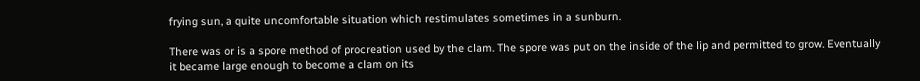frying sun, a quite uncomfortable situation which restimulates sometimes in a sunburn.

There was or is a spore method of procreation used by the clam. The spore was put on the inside of the lip and permitted to grow. Eventually it became large enough to become a clam on its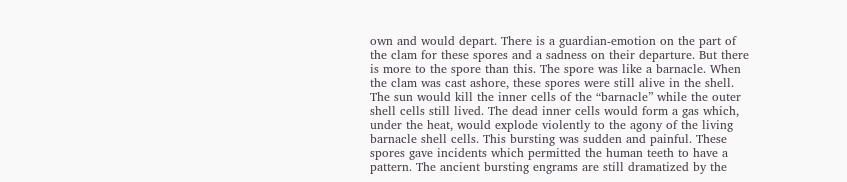own and would depart. There is a guardian-emotion on the part of the clam for these spores and a sadness on their departure. But there is more to the spore than this. The spore was like a barnacle. When the clam was cast ashore, these spores were still alive in the shell. The sun would kill the inner cells of the “barnacle” while the outer shell cells still lived. The dead inner cells would form a gas which, under the heat, would explode violently to the agony of the living barnacle shell cells. This bursting was sudden and painful. These spores gave incidents which permitted the human teeth to have a pattern. The ancient bursting engrams are still dramatized by the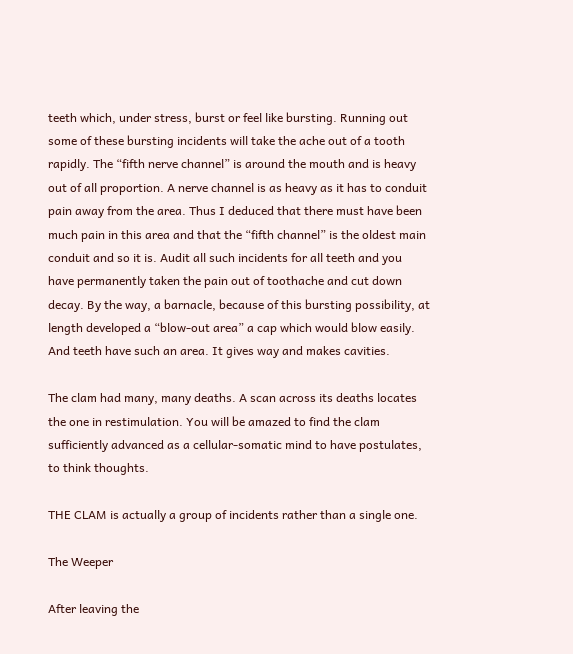teeth which, under stress, burst or feel like bursting. Running out some of these bursting incidents will take the ache out of a tooth rapidly. The “fifth nerve channel” is around the mouth and is heavy out of all proportion. A nerve channel is as heavy as it has to conduit pain away from the area. Thus I deduced that there must have been much pain in this area and that the “fifth channel” is the oldest main conduit and so it is. Audit all such incidents for all teeth and you have permanently taken the pain out of toothache and cut down decay. By the way, a barnacle, because of this bursting possibility, at length developed a “blow-out area” a cap which would blow easily. And teeth have such an area. It gives way and makes cavities.

The clam had many, many deaths. A scan across its deaths locates the one in restimulation. You will be amazed to find the clam sufficiently advanced as a cellular-somatic mind to have postulates, to think thoughts.

THE CLAM is actually a group of incidents rather than a single one.

The Weeper

After leaving the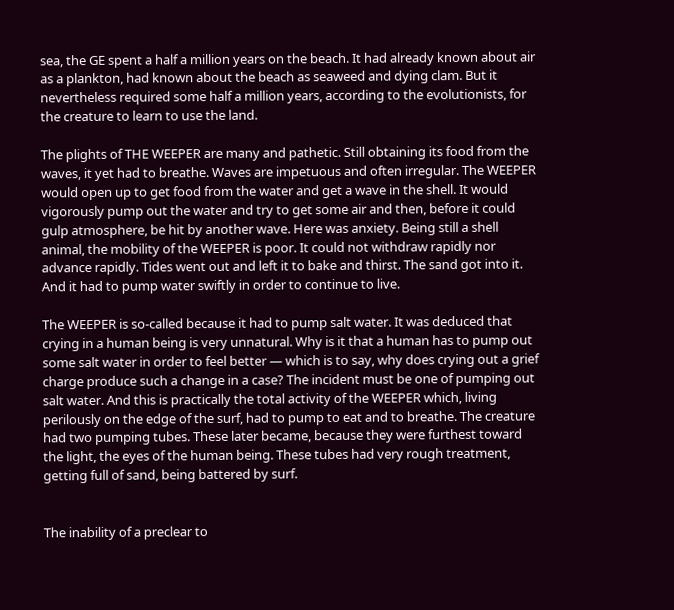sea, the GE spent a half a million years on the beach. It had already known about air as a plankton, had known about the beach as seaweed and dying clam. But it nevertheless required some half a million years, according to the evolutionists, for the creature to learn to use the land.

The plights of THE WEEPER are many and pathetic. Still obtaining its food from the waves, it yet had to breathe. Waves are impetuous and often irregular. The WEEPER would open up to get food from the water and get a wave in the shell. It would vigorously pump out the water and try to get some air and then, before it could gulp atmosphere, be hit by another wave. Here was anxiety. Being still a shell animal, the mobility of the WEEPER is poor. It could not withdraw rapidly nor advance rapidly. Tides went out and left it to bake and thirst. The sand got into it. And it had to pump water swiftly in order to continue to live.

The WEEPER is so-called because it had to pump salt water. It was deduced that crying in a human being is very unnatural. Why is it that a human has to pump out some salt water in order to feel better — which is to say, why does crying out a grief charge produce such a change in a case? The incident must be one of pumping out salt water. And this is practically the total activity of the WEEPER which, living perilously on the edge of the surf, had to pump to eat and to breathe. The creature had two pumping tubes. These later became, because they were furthest toward the light, the eyes of the human being. These tubes had very rough treatment, getting full of sand, being battered by surf.


The inability of a preclear to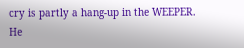cry is partly a hang-up in the WEEPER. He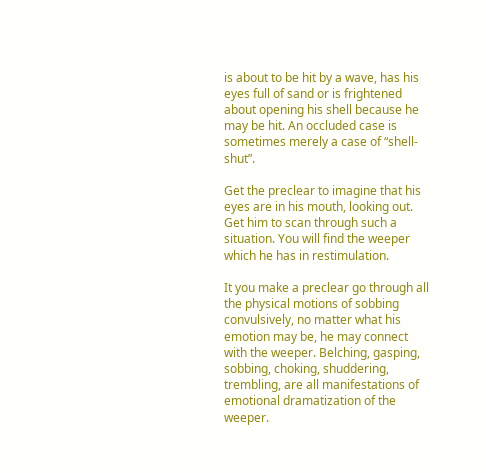is about to be hit by a wave, has his eyes full of sand or is frightened about opening his shell because he may be hit. An occluded case is sometimes merely a case of “shell-shut”.

Get the preclear to imagine that his eyes are in his mouth, looking out. Get him to scan through such a situation. You will find the weeper which he has in restimulation.

It you make a preclear go through all the physical motions of sobbing convulsively, no matter what his emotion may be, he may connect with the weeper. Belching, gasping, sobbing, choking, shuddering, trembling, are all manifestations of emotional dramatization of the weeper.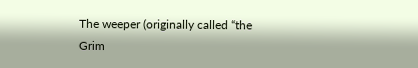The weeper (originally called “the Grim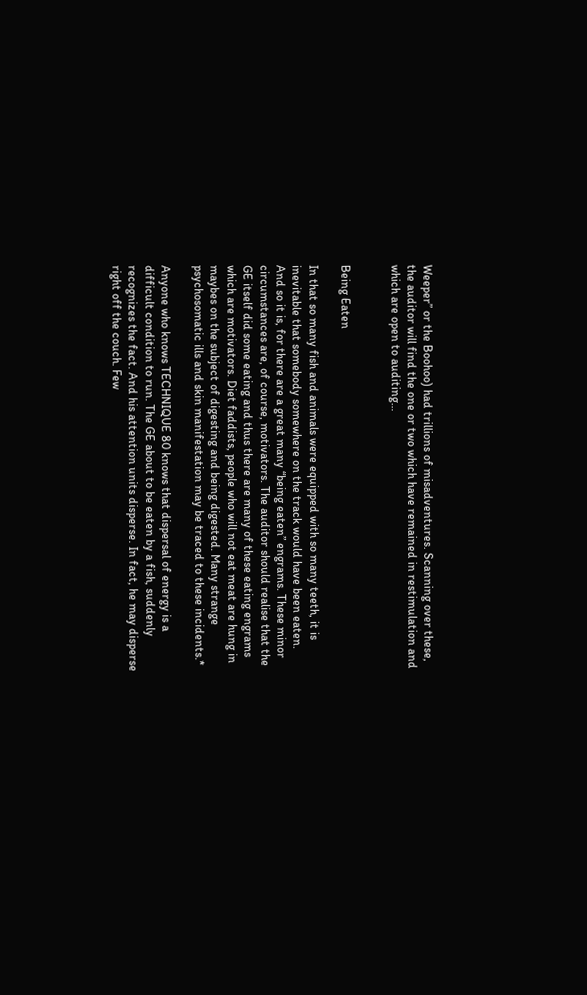Weeper” or the Boohoo) had trillions of misadventures. Scanning over these, the auditor will find the one or two which have remained in restimulation and which are open to auditing…


Being Eaten

In that so many fish and animals were equipped with so many teeth, it is inevitable that somebody somewhere on the track would have been eaten. And so it is, for there are a great many “being eaten” engrams. These minor circumstances are, of course, motivators. The auditor should realise that the GE itself did some eating and thus there are many of these eating engrams which are motivators. Diet faddists, people who will not eat meat are hung in maybes on the subject of digesting and being digested. Many strange psychosomatic ills and skin manifestation may be traced to these incidents.*

Anyone who knows TECHNIQUE 80 knows that dispersal of energy is a difficult condition to run. The GE about to be eaten by a fish, suddenly recognizes the fact. And his attention units disperse. In fact, he may disperse right off the couch. Few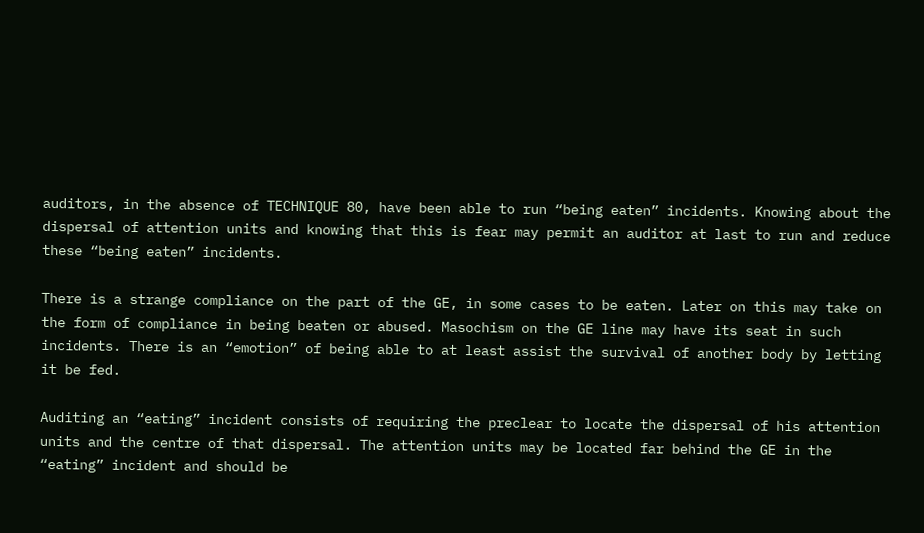auditors, in the absence of TECHNIQUE 80, have been able to run “being eaten” incidents. Knowing about the dispersal of attention units and knowing that this is fear may permit an auditor at last to run and reduce these “being eaten” incidents.

There is a strange compliance on the part of the GE, in some cases to be eaten. Later on this may take on the form of compliance in being beaten or abused. Masochism on the GE line may have its seat in such incidents. There is an “emotion” of being able to at least assist the survival of another body by letting it be fed.

Auditing an “eating” incident consists of requiring the preclear to locate the dispersal of his attention units and the centre of that dispersal. The attention units may be located far behind the GE in the “eating” incident and should be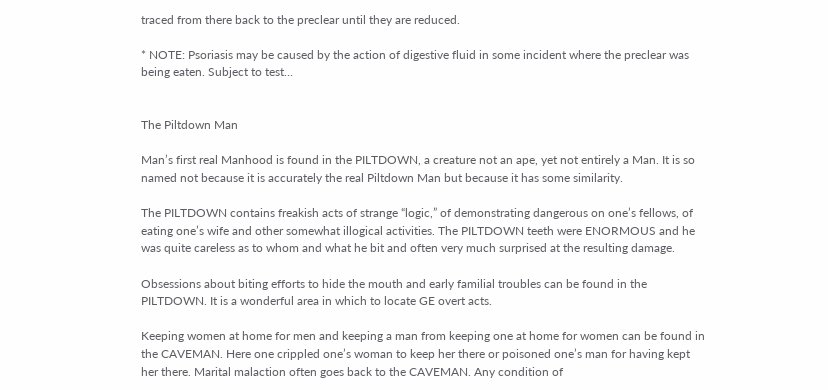traced from there back to the preclear until they are reduced.

* NOTE: Psoriasis may be caused by the action of digestive fluid in some incident where the preclear was being eaten. Subject to test…


The Piltdown Man

Man’s first real Manhood is found in the PILTDOWN, a creature not an ape, yet not entirely a Man. It is so named not because it is accurately the real Piltdown Man but because it has some similarity.

The PILTDOWN contains freakish acts of strange “logic,” of demonstrating dangerous on one’s fellows, of eating one’s wife and other somewhat illogical activities. The PILTDOWN teeth were ENORMOUS and he was quite careless as to whom and what he bit and often very much surprised at the resulting damage.

Obsessions about biting efforts to hide the mouth and early familial troubles can be found in the PILTDOWN. It is a wonderful area in which to locate GE overt acts.

Keeping women at home for men and keeping a man from keeping one at home for women can be found in the CAVEMAN. Here one crippled one’s woman to keep her there or poisoned one’s man for having kept her there. Marital malaction often goes back to the CAVEMAN. Any condition of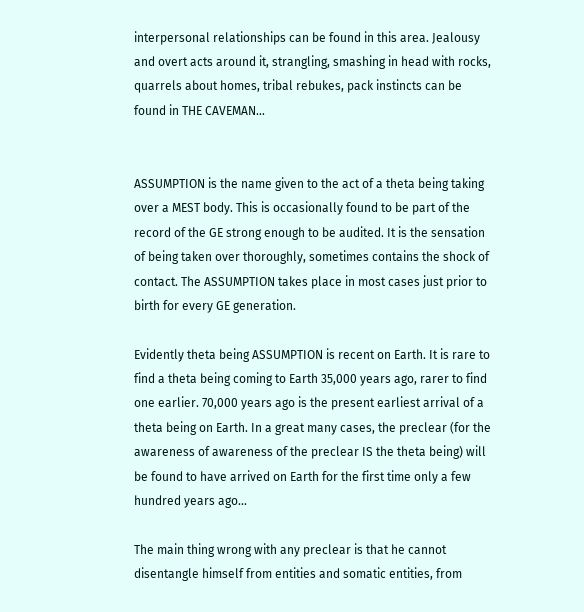interpersonal relationships can be found in this area. Jealousy and overt acts around it, strangling, smashing in head with rocks, quarrels about homes, tribal rebukes, pack instincts can be found in THE CAVEMAN…


ASSUMPTION is the name given to the act of a theta being taking over a MEST body. This is occasionally found to be part of the record of the GE strong enough to be audited. It is the sensation of being taken over thoroughly, sometimes contains the shock of contact. The ASSUMPTION takes place in most cases just prior to birth for every GE generation.

Evidently theta being ASSUMPTION is recent on Earth. It is rare to find a theta being coming to Earth 35,000 years ago, rarer to find one earlier. 70,000 years ago is the present earliest arrival of a theta being on Earth. In a great many cases, the preclear (for the awareness of awareness of the preclear IS the theta being) will be found to have arrived on Earth for the first time only a few hundred years ago…

The main thing wrong with any preclear is that he cannot disentangle himself from entities and somatic entities, from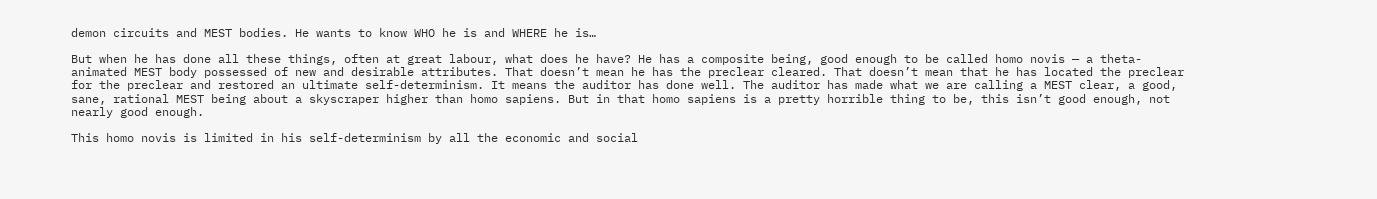demon circuits and MEST bodies. He wants to know WHO he is and WHERE he is…

But when he has done all these things, often at great labour, what does he have? He has a composite being, good enough to be called homo novis — a theta-animated MEST body possessed of new and desirable attributes. That doesn’t mean he has the preclear cleared. That doesn’t mean that he has located the preclear for the preclear and restored an ultimate self-determinism. It means the auditor has done well. The auditor has made what we are calling a MEST clear, a good, sane, rational MEST being about a skyscraper higher than homo sapiens. But in that homo sapiens is a pretty horrible thing to be, this isn’t good enough, not nearly good enough.

This homo novis is limited in his self-determinism by all the economic and social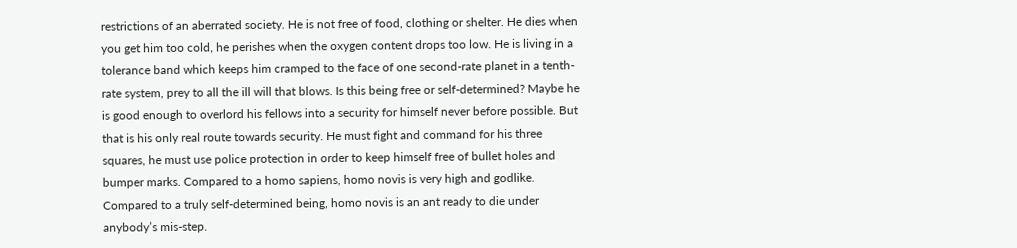restrictions of an aberrated society. He is not free of food, clothing or shelter. He dies when you get him too cold, he perishes when the oxygen content drops too low. He is living in a tolerance band which keeps him cramped to the face of one second-rate planet in a tenth-rate system, prey to all the ill will that blows. Is this being free or self-determined? Maybe he is good enough to overlord his fellows into a security for himself never before possible. But that is his only real route towards security. He must fight and command for his three squares, he must use police protection in order to keep himself free of bullet holes and bumper marks. Compared to a homo sapiens, homo novis is very high and godlike. Compared to a truly self-determined being, homo novis is an ant ready to die under anybody’s mis-step.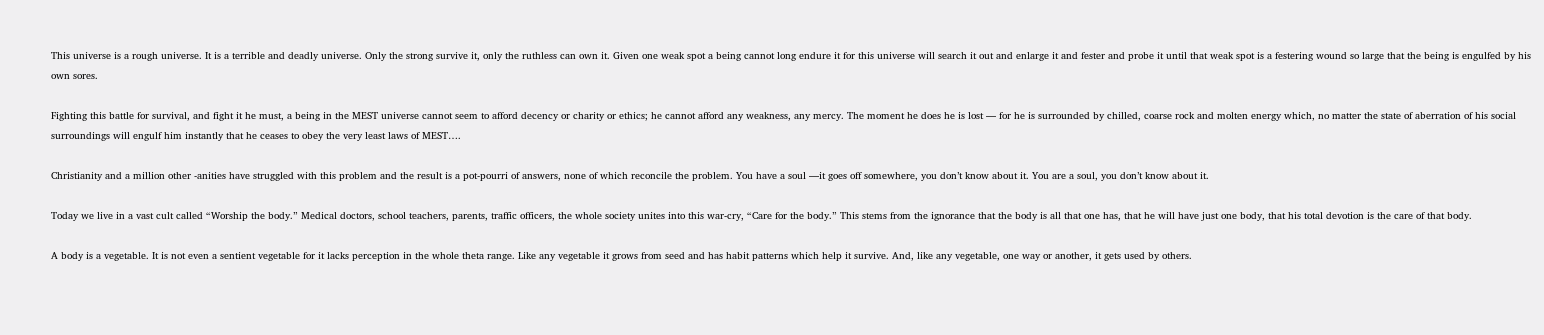This universe is a rough universe. It is a terrible and deadly universe. Only the strong survive it, only the ruthless can own it. Given one weak spot a being cannot long endure it for this universe will search it out and enlarge it and fester and probe it until that weak spot is a festering wound so large that the being is engulfed by his own sores.

Fighting this battle for survival, and fight it he must, a being in the MEST universe cannot seem to afford decency or charity or ethics; he cannot afford any weakness, any mercy. The moment he does he is lost — for he is surrounded by chilled, coarse rock and molten energy which, no matter the state of aberration of his social surroundings will engulf him instantly that he ceases to obey the very least laws of MEST….

Christianity and a million other -anities have struggled with this problem and the result is a pot-pourri of answers, none of which reconcile the problem. You have a soul —it goes off somewhere, you don’t know about it. You are a soul, you don’t know about it.

Today we live in a vast cult called “Worship the body.” Medical doctors, school teachers, parents, traffic officers, the whole society unites into this war-cry, “Care for the body.” This stems from the ignorance that the body is all that one has, that he will have just one body, that his total devotion is the care of that body.

A body is a vegetable. It is not even a sentient vegetable for it lacks perception in the whole theta range. Like any vegetable it grows from seed and has habit patterns which help it survive. And, like any vegetable, one way or another, it gets used by others.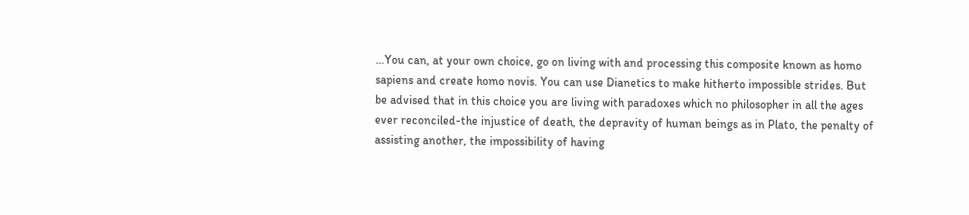…You can, at your own choice, go on living with and processing this composite known as homo sapiens and create homo novis. You can use Dianetics to make hitherto impossible strides. But be advised that in this choice you are living with paradoxes which no philosopher in all the ages ever reconciled-the injustice of death, the depravity of human beings as in Plato, the penalty of assisting another, the impossibility of having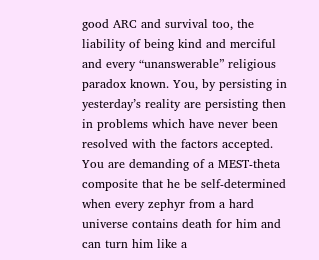good ARC and survival too, the liability of being kind and merciful and every “unanswerable” religious paradox known. You, by persisting in yesterday’s reality are persisting then in problems which have never been resolved with the factors accepted. You are demanding of a MEST-theta composite that he be self-determined when every zephyr from a hard universe contains death for him and can turn him like a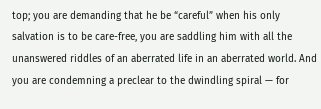top; you are demanding that he be “careful” when his only salvation is to be care-free, you are saddling him with all the unanswered riddles of an aberrated life in an aberrated world. And you are condemning a preclear to the dwindling spiral — for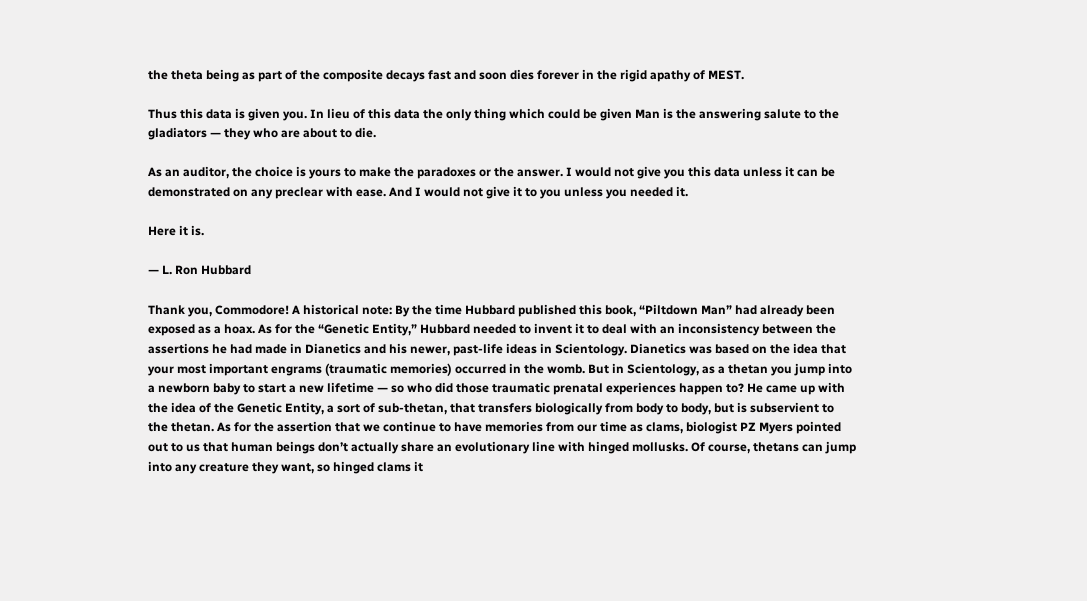the theta being as part of the composite decays fast and soon dies forever in the rigid apathy of MEST.

Thus this data is given you. In lieu of this data the only thing which could be given Man is the answering salute to the gladiators — they who are about to die.

As an auditor, the choice is yours to make the paradoxes or the answer. I would not give you this data unless it can be demonstrated on any preclear with ease. And I would not give it to you unless you needed it.

Here it is.

— L. Ron Hubbard

Thank you, Commodore! A historical note: By the time Hubbard published this book, “Piltdown Man” had already been exposed as a hoax. As for the “Genetic Entity,” Hubbard needed to invent it to deal with an inconsistency between the assertions he had made in Dianetics and his newer, past-life ideas in Scientology. Dianetics was based on the idea that your most important engrams (traumatic memories) occurred in the womb. But in Scientology, as a thetan you jump into a newborn baby to start a new lifetime — so who did those traumatic prenatal experiences happen to? He came up with the idea of the Genetic Entity, a sort of sub-thetan, that transfers biologically from body to body, but is subservient to the thetan. As for the assertion that we continue to have memories from our time as clams, biologist PZ Myers pointed out to us that human beings don’t actually share an evolutionary line with hinged mollusks. Of course, thetans can jump into any creature they want, so hinged clams it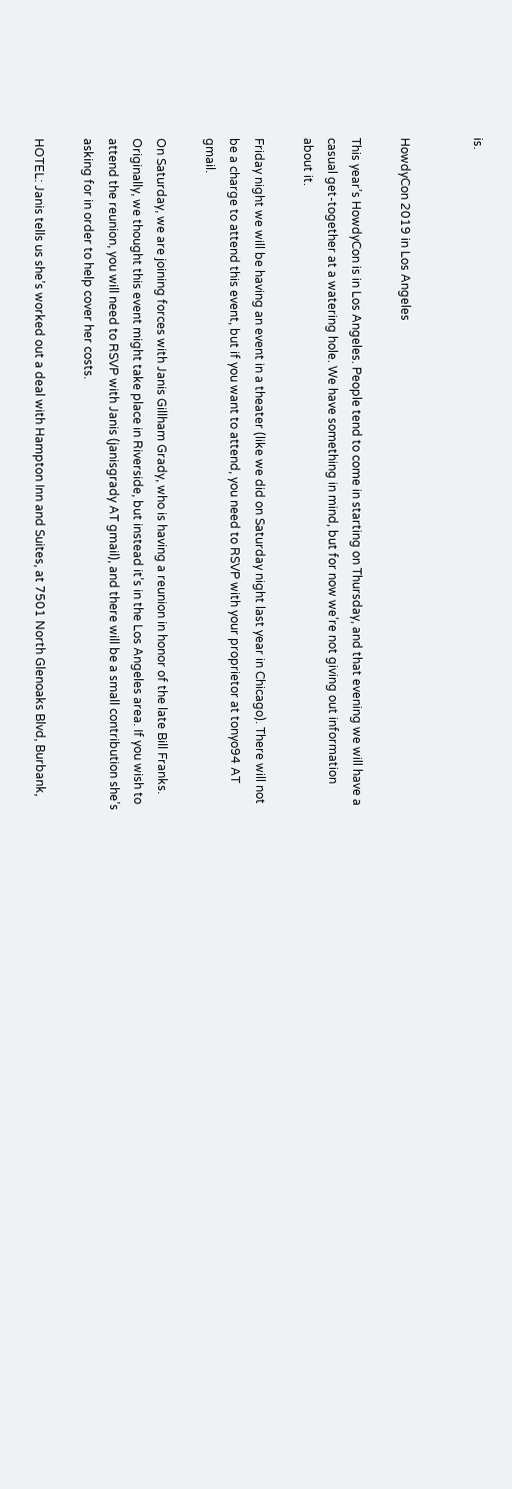is.


HowdyCon 2019 in Los Angeles

This year’s HowdyCon is in Los Angeles. People tend to come in starting on Thursday, and that evening we will have a casual get-together at a watering hole. We have something in mind, but for now we’re not giving out information about it.

Friday night we will be having an event in a theater (like we did on Saturday night last year in Chicago). There will not be a charge to attend this event, but if you want to attend, you need to RSVP with your proprietor at tonyo94 AT gmail.

On Saturday, we are joining forces with Janis Gillham Grady, who is having a reunion in honor of the late Bill Franks. Originally, we thought this event might take place in Riverside, but instead it’s in the Los Angeles area. If you wish to attend the reunion, you will need to RSVP with Janis (janisgrady AT gmail), and there will be a small contribution she’s asking for in order to help cover her costs.

HOTEL: Janis tells us she’s worked out a deal with Hampton Inn and Suites, at 7501 North Glenoaks Blvd, Burbank,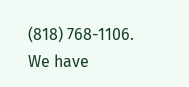(818) 768-1106. We have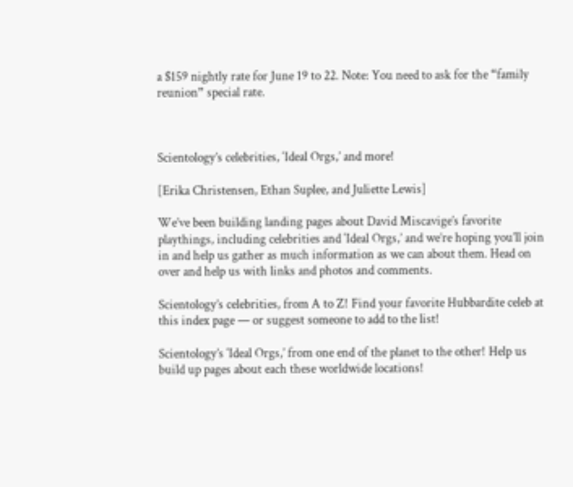a $159 nightly rate for June 19 to 22. Note: You need to ask for the “family reunion” special rate.



Scientology’s celebrities, ‘Ideal Orgs,’ and more!

[Erika Christensen, Ethan Suplee, and Juliette Lewis]

We’ve been building landing pages about David Miscavige’s favorite playthings, including celebrities and ‘Ideal Orgs,’ and we’re hoping you’ll join in and help us gather as much information as we can about them. Head on over and help us with links and photos and comments.

Scientology’s celebrities, from A to Z! Find your favorite Hubbardite celeb at this index page — or suggest someone to add to the list!

Scientology’s ‘Ideal Orgs,’ from one end of the planet to the other! Help us build up pages about each these worldwide locations!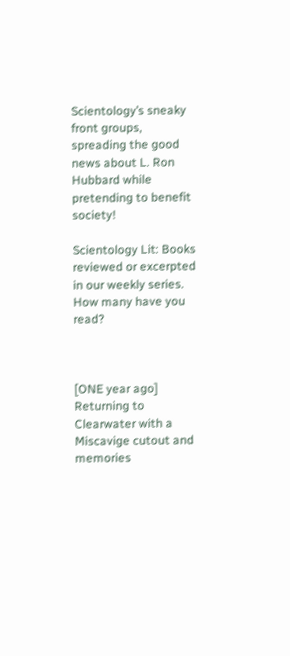Scientology’s sneaky front groups, spreading the good news about L. Ron Hubbard while pretending to benefit society!

Scientology Lit: Books reviewed or excerpted in our weekly series. How many have you read?



[ONE year ago] Returning to Clearwater with a Miscavige cutout and memories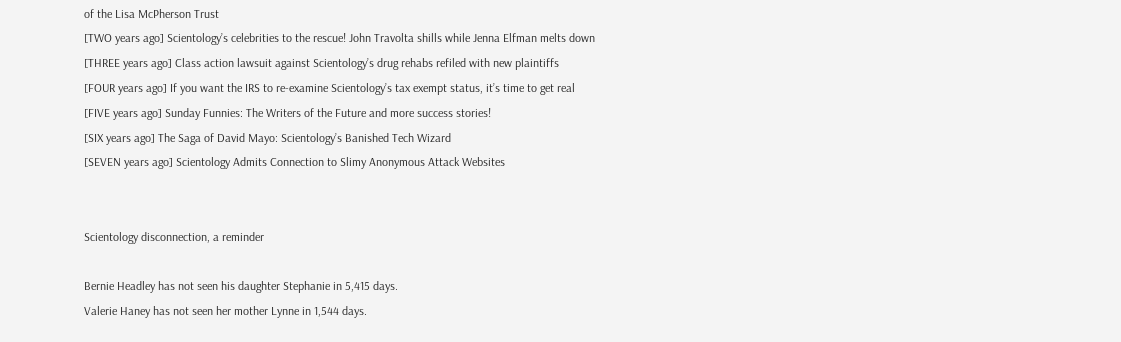of the Lisa McPherson Trust
[TWO years ago] Scientology’s celebrities to the rescue! John Travolta shills while Jenna Elfman melts down
[THREE years ago] Class action lawsuit against Scientology’s drug rehabs refiled with new plaintiffs
[FOUR years ago] If you want the IRS to re-examine Scientology’s tax exempt status, it’s time to get real
[FIVE years ago] Sunday Funnies: The Writers of the Future and more success stories!
[SIX years ago] The Saga of David Mayo: Scientology’s Banished Tech Wizard
[SEVEN years ago] Scientology Admits Connection to Slimy Anonymous Attack Websites


Scientology disconnection, a reminder

Bernie Headley has not seen his daughter Stephanie in 5,415 days.
Valerie Haney has not seen her mother Lynne in 1,544 days.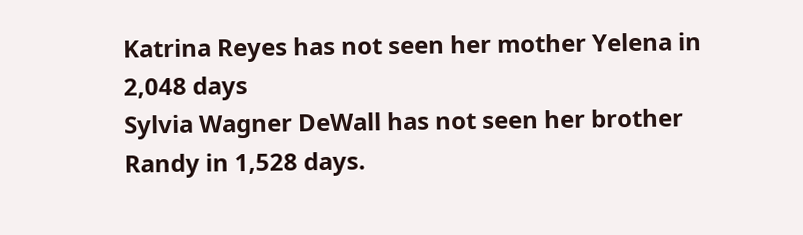Katrina Reyes has not seen her mother Yelena in 2,048 days
Sylvia Wagner DeWall has not seen her brother Randy in 1,528 days.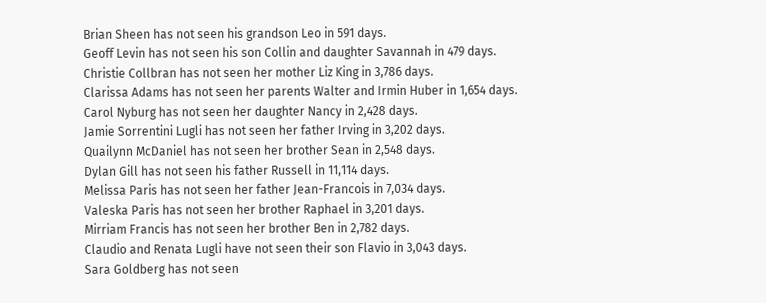Brian Sheen has not seen his grandson Leo in 591 days.
Geoff Levin has not seen his son Collin and daughter Savannah in 479 days.
Christie Collbran has not seen her mother Liz King in 3,786 days.
Clarissa Adams has not seen her parents Walter and Irmin Huber in 1,654 days.
Carol Nyburg has not seen her daughter Nancy in 2,428 days.
Jamie Sorrentini Lugli has not seen her father Irving in 3,202 days.
Quailynn McDaniel has not seen her brother Sean in 2,548 days.
Dylan Gill has not seen his father Russell in 11,114 days.
Melissa Paris has not seen her father Jean-Francois in 7,034 days.
Valeska Paris has not seen her brother Raphael in 3,201 days.
Mirriam Francis has not seen her brother Ben in 2,782 days.
Claudio and Renata Lugli have not seen their son Flavio in 3,043 days.
Sara Goldberg has not seen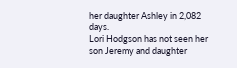her daughter Ashley in 2,082 days.
Lori Hodgson has not seen her son Jeremy and daughter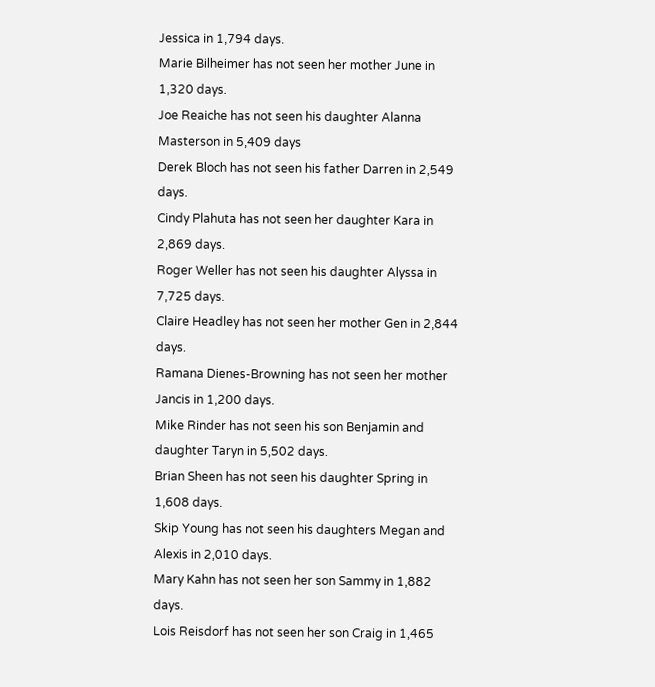Jessica in 1,794 days.
Marie Bilheimer has not seen her mother June in 1,320 days.
Joe Reaiche has not seen his daughter Alanna Masterson in 5,409 days
Derek Bloch has not seen his father Darren in 2,549 days.
Cindy Plahuta has not seen her daughter Kara in 2,869 days.
Roger Weller has not seen his daughter Alyssa in 7,725 days.
Claire Headley has not seen her mother Gen in 2,844 days.
Ramana Dienes-Browning has not seen her mother Jancis in 1,200 days.
Mike Rinder has not seen his son Benjamin and daughter Taryn in 5,502 days.
Brian Sheen has not seen his daughter Spring in 1,608 days.
Skip Young has not seen his daughters Megan and Alexis in 2,010 days.
Mary Kahn has not seen her son Sammy in 1,882 days.
Lois Reisdorf has not seen her son Craig in 1,465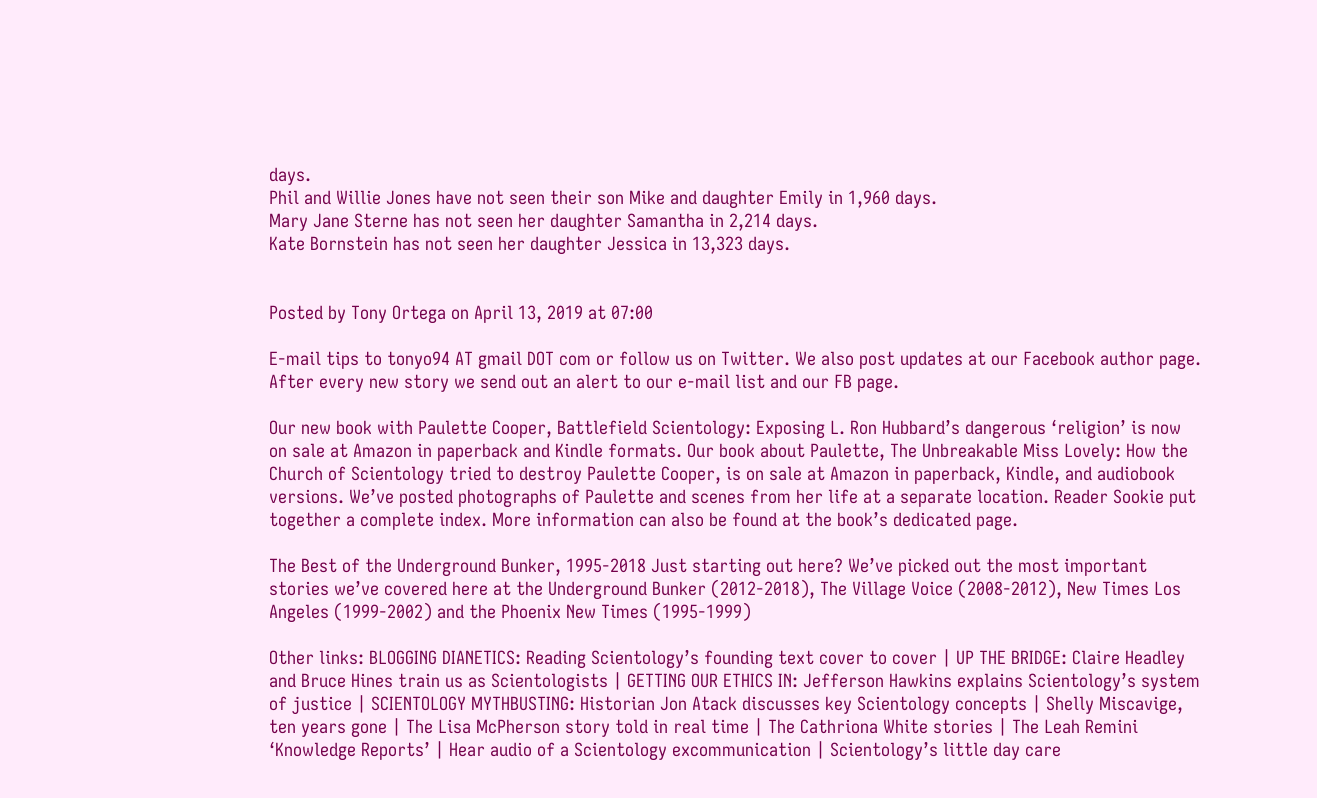days.
Phil and Willie Jones have not seen their son Mike and daughter Emily in 1,960 days.
Mary Jane Sterne has not seen her daughter Samantha in 2,214 days.
Kate Bornstein has not seen her daughter Jessica in 13,323 days.


Posted by Tony Ortega on April 13, 2019 at 07:00

E-mail tips to tonyo94 AT gmail DOT com or follow us on Twitter. We also post updates at our Facebook author page. After every new story we send out an alert to our e-mail list and our FB page.

Our new book with Paulette Cooper, Battlefield Scientology: Exposing L. Ron Hubbard’s dangerous ‘religion’ is now on sale at Amazon in paperback and Kindle formats. Our book about Paulette, The Unbreakable Miss Lovely: How the Church of Scientology tried to destroy Paulette Cooper, is on sale at Amazon in paperback, Kindle, and audiobook versions. We’ve posted photographs of Paulette and scenes from her life at a separate location. Reader Sookie put together a complete index. More information can also be found at the book’s dedicated page.

The Best of the Underground Bunker, 1995-2018 Just starting out here? We’ve picked out the most important stories we’ve covered here at the Underground Bunker (2012-2018), The Village Voice (2008-2012), New Times Los Angeles (1999-2002) and the Phoenix New Times (1995-1999)

Other links: BLOGGING DIANETICS: Reading Scientology’s founding text cover to cover | UP THE BRIDGE: Claire Headley and Bruce Hines train us as Scientologists | GETTING OUR ETHICS IN: Jefferson Hawkins explains Scientology’s system of justice | SCIENTOLOGY MYTHBUSTING: Historian Jon Atack discusses key Scientology concepts | Shelly Miscavige, ten years gone | The Lisa McPherson story told in real time | The Cathriona White stories | The Leah Remini ‘Knowledge Reports’ | Hear audio of a Scientology excommunication | Scientology’s little day care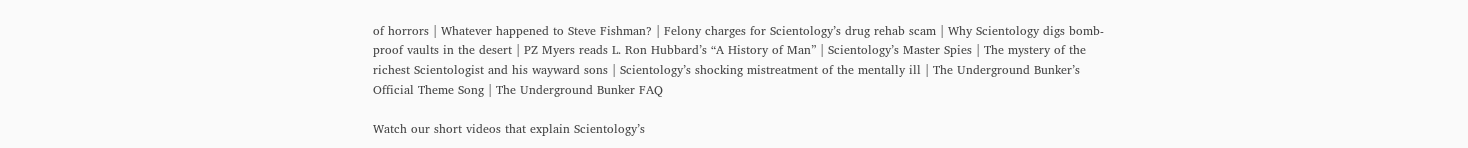of horrors | Whatever happened to Steve Fishman? | Felony charges for Scientology’s drug rehab scam | Why Scientology digs bomb-proof vaults in the desert | PZ Myers reads L. Ron Hubbard’s “A History of Man” | Scientology’s Master Spies | The mystery of the richest Scientologist and his wayward sons | Scientology’s shocking mistreatment of the mentally ill | The Underground Bunker’s Official Theme Song | The Underground Bunker FAQ

Watch our short videos that explain Scientology’s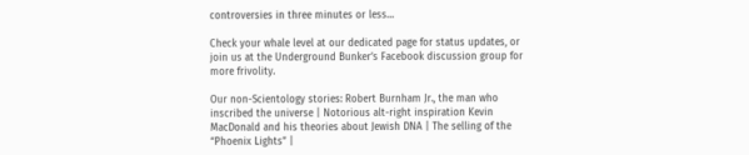controversies in three minutes or less…

Check your whale level at our dedicated page for status updates, or join us at the Underground Bunker’s Facebook discussion group for more frivolity.

Our non-Scientology stories: Robert Burnham Jr., the man who inscribed the universe | Notorious alt-right inspiration Kevin MacDonald and his theories about Jewish DNA | The selling of the “Phoenix Lights” |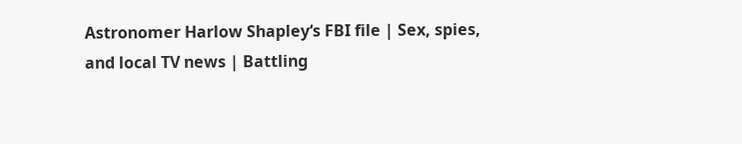Astronomer Harlow Shapley‘s FBI file | Sex, spies, and local TV news | Battling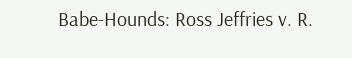Babe-Hounds: Ross Jeffries v. R.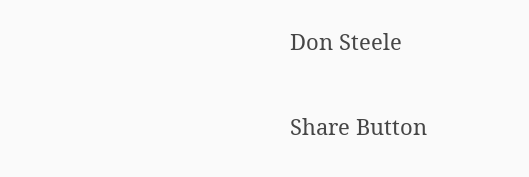Don Steele


Share Button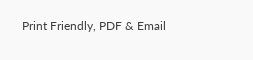Print Friendly, PDF & Email